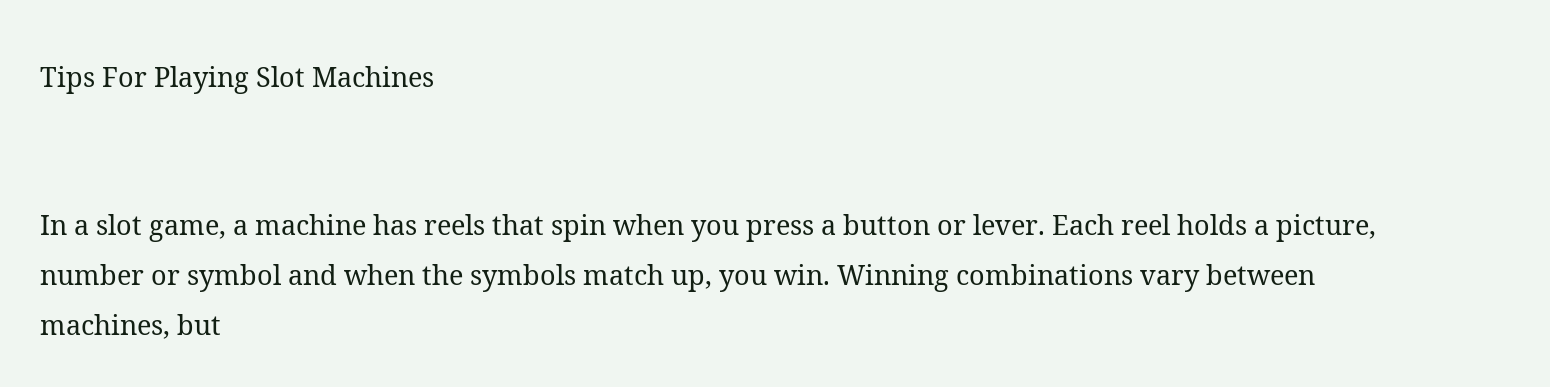Tips For Playing Slot Machines


In a slot game, a machine has reels that spin when you press a button or lever. Each reel holds a picture, number or symbol and when the symbols match up, you win. Winning combinations vary between machines, but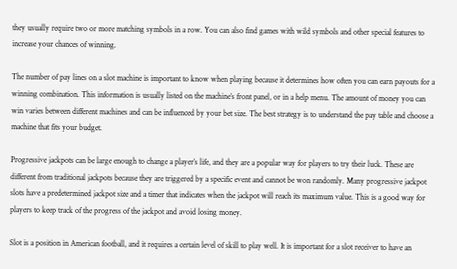they usually require two or more matching symbols in a row. You can also find games with wild symbols and other special features to increase your chances of winning.

The number of pay lines on a slot machine is important to know when playing because it determines how often you can earn payouts for a winning combination. This information is usually listed on the machine’s front panel, or in a help menu. The amount of money you can win varies between different machines and can be influenced by your bet size. The best strategy is to understand the pay table and choose a machine that fits your budget.

Progressive jackpots can be large enough to change a player’s life, and they are a popular way for players to try their luck. These are different from traditional jackpots because they are triggered by a specific event and cannot be won randomly. Many progressive jackpot slots have a predetermined jackpot size and a timer that indicates when the jackpot will reach its maximum value. This is a good way for players to keep track of the progress of the jackpot and avoid losing money.

Slot is a position in American football, and it requires a certain level of skill to play well. It is important for a slot receiver to have an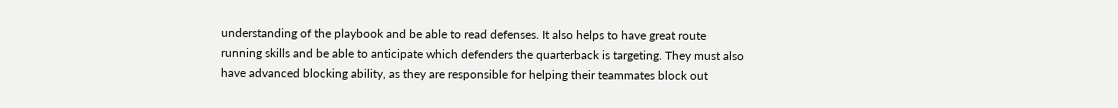understanding of the playbook and be able to read defenses. It also helps to have great route running skills and be able to anticipate which defenders the quarterback is targeting. They must also have advanced blocking ability, as they are responsible for helping their teammates block out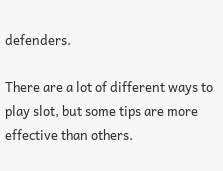defenders.

There are a lot of different ways to play slot, but some tips are more effective than others.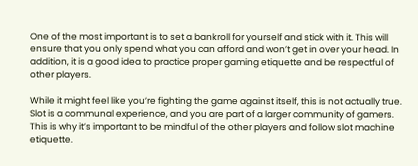One of the most important is to set a bankroll for yourself and stick with it. This will ensure that you only spend what you can afford and won’t get in over your head. In addition, it is a good idea to practice proper gaming etiquette and be respectful of other players.

While it might feel like you’re fighting the game against itself, this is not actually true. Slot is a communal experience, and you are part of a larger community of gamers. This is why it’s important to be mindful of the other players and follow slot machine etiquette.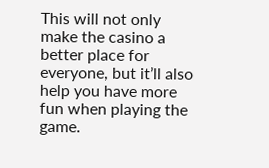This will not only make the casino a better place for everyone, but it’ll also help you have more fun when playing the game.